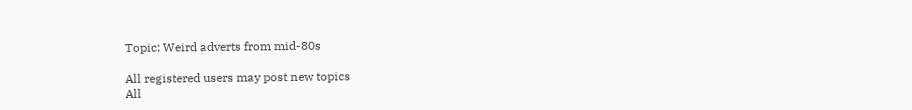Topic: Weird adverts from mid-80s

All registered users may post new topics
All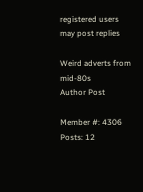registered users may post replies

Weird adverts from mid-80s
Author Post

Member #: 4306
Posts: 12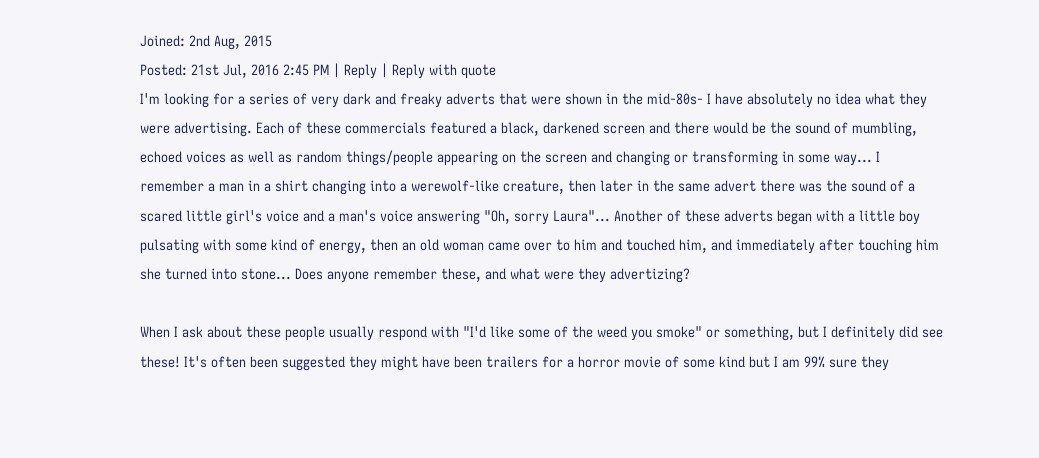Joined: 2nd Aug, 2015
Posted: 21st Jul, 2016 2:45 PM | Reply | Reply with quote
I'm looking for a series of very dark and freaky adverts that were shown in the mid-80s- I have absolutely no idea what they were advertising. Each of these commercials featured a black, darkened screen and there would be the sound of mumbling, echoed voices as well as random things/people appearing on the screen and changing or transforming in some way... I remember a man in a shirt changing into a werewolf-like creature, then later in the same advert there was the sound of a scared little girl's voice and a man's voice answering "Oh, sorry Laura"... Another of these adverts began with a little boy pulsating with some kind of energy, then an old woman came over to him and touched him, and immediately after touching him she turned into stone... Does anyone remember these, and what were they advertizing?

When I ask about these people usually respond with "I'd like some of the weed you smoke" or something, but I definitely did see these! It's often been suggested they might have been trailers for a horror movie of some kind but I am 99% sure they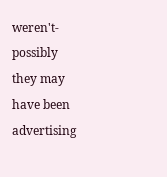weren't- possibly they may have been advertising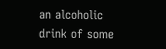an alcoholic drink of some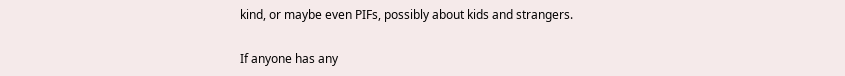kind, or maybe even PIFs, possibly about kids and strangers.

If anyone has any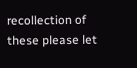recollection of these please let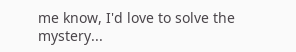me know, I'd love to solve the mystery...